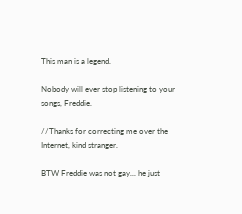This man is a legend.

Nobody will ever stop listening to your songs, Freddie.

//Thanks for correcting me over the Internet, kind stranger.

BTW Freddie was not gay... he just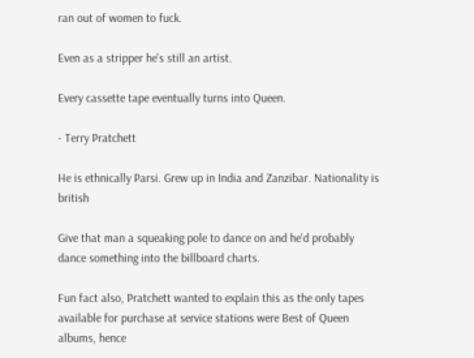ran out of women to fuck.

Even as a stripper he's still an artist.

Every cassette tape eventually turns into Queen.

- Terry Pratchett

He is ethnically Parsi. Grew up in India and Zanzibar. Nationality is british

Give that man a squeaking pole to dance on and he'd probably dance something into the billboard charts.

Fun fact also, Pratchett wanted to explain this as the only tapes available for purchase at service stations were Best of Queen albums, hence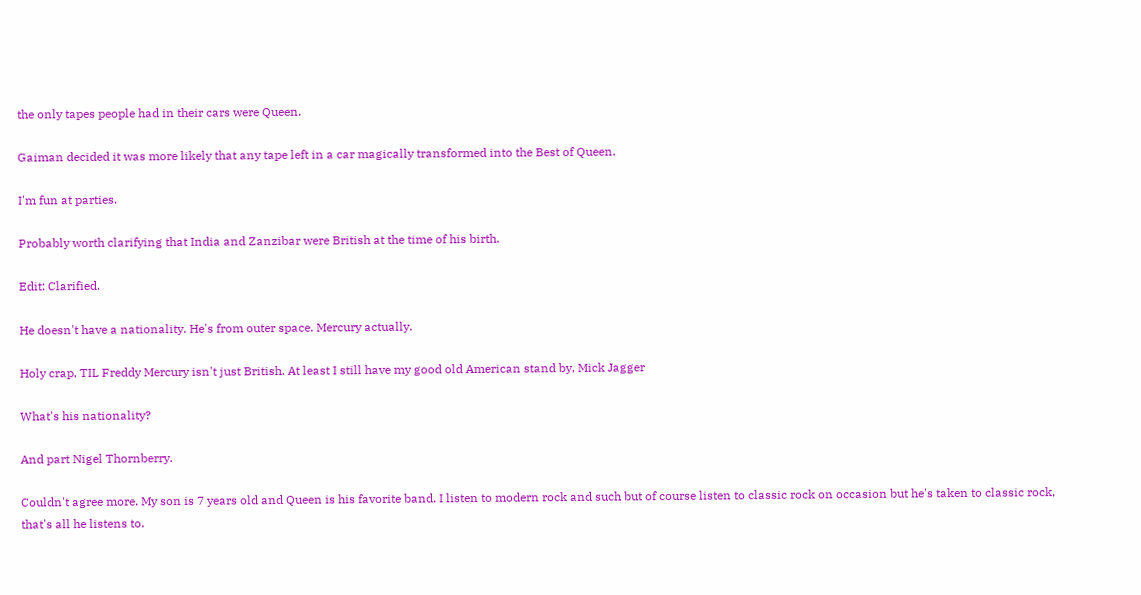the only tapes people had in their cars were Queen.

Gaiman decided it was more likely that any tape left in a car magically transformed into the Best of Queen.

I'm fun at parties.

Probably worth clarifying that India and Zanzibar were British at the time of his birth.

Edit: Clarified.

He doesn't have a nationality. He's from outer space. Mercury actually.

Holy crap, TIL Freddy Mercury isn't just British. At least I still have my good old American stand by, Mick Jagger

What's his nationality?

And part Nigel Thornberry.

Couldn't agree more. My son is 7 years old and Queen is his favorite band. I listen to modern rock and such but of course listen to classic rock on occasion but he's taken to classic rock, that's all he listens to.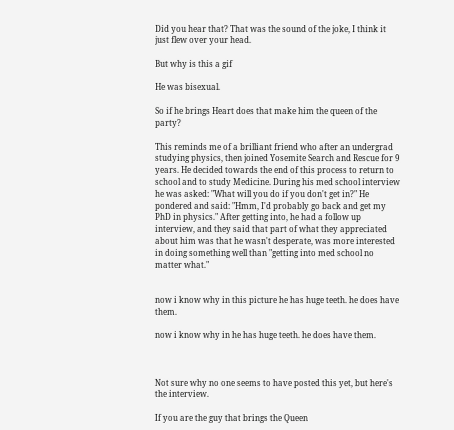Did you hear that? That was the sound of the joke, I think it just flew over your head.

But why is this a gif

He was bisexual.

So if he brings Heart does that make him the queen of the party?

This reminds me of a brilliant friend who after an undergrad studying physics, then joined Yosemite Search and Rescue for 9 years. He decided towards the end of this process to return to school and to study Medicine. During his med school interview he was asked: "What will you do if you don't get in?" He pondered and said: "Hmm, I'd probably go back and get my PhD in physics." After getting into, he had a follow up interview, and they said that part of what they appreciated about him was that he wasn't desperate, was more interested in doing something well than "getting into med school no matter what."


now i know why in this picture he has huge teeth. he does have them.

now i know why in he has huge teeth. he does have them.



Not sure why no one seems to have posted this yet, but here's the interview.

If you are the guy that brings the Queen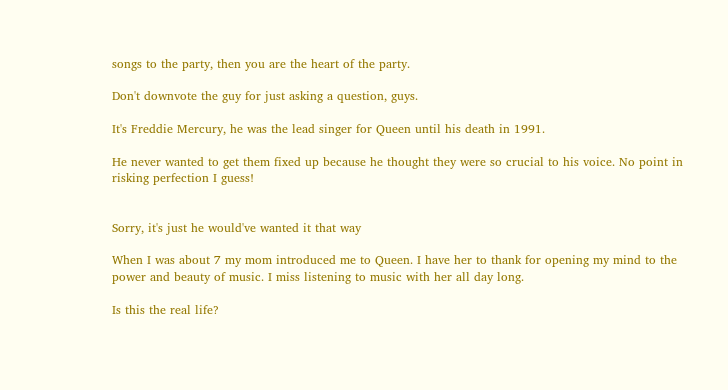songs to the party, then you are the heart of the party.

Don't downvote the guy for just asking a question, guys.

It's Freddie Mercury, he was the lead singer for Queen until his death in 1991.

He never wanted to get them fixed up because he thought they were so crucial to his voice. No point in risking perfection I guess!


Sorry, it's just he would've wanted it that way

When I was about 7 my mom introduced me to Queen. I have her to thank for opening my mind to the power and beauty of music. I miss listening to music with her all day long.

Is this the real life?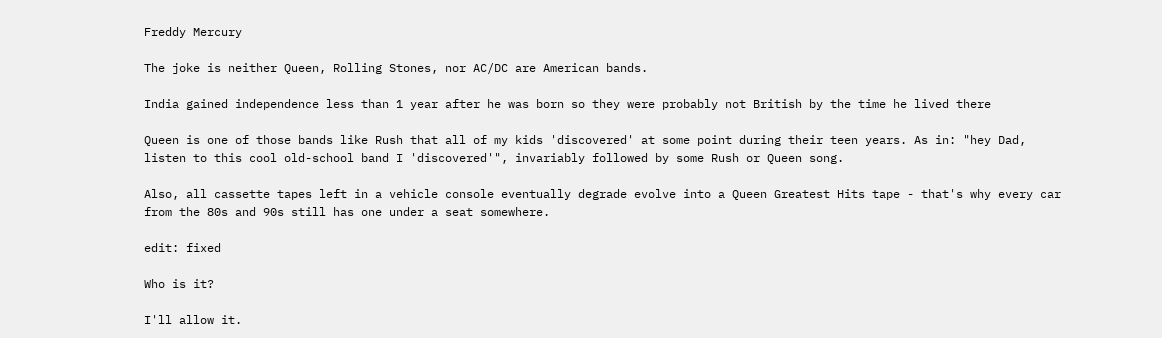Freddy Mercury

The joke is neither Queen, Rolling Stones, nor AC/DC are American bands.

India gained independence less than 1 year after he was born so they were probably not British by the time he lived there

Queen is one of those bands like Rush that all of my kids 'discovered' at some point during their teen years. As in: "hey Dad, listen to this cool old-school band I 'discovered'", invariably followed by some Rush or Queen song.

Also, all cassette tapes left in a vehicle console eventually degrade evolve into a Queen Greatest Hits tape - that's why every car from the 80s and 90s still has one under a seat somewhere.

edit: fixed

Who is it?

I'll allow it.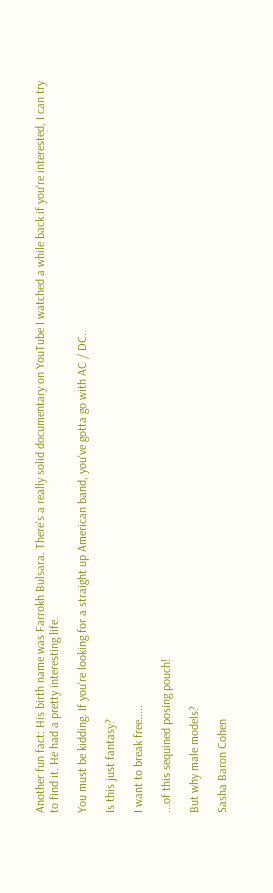Another fun fact: His birth name was Farrokh Bulsara. There's a really solid documentary on YouTube I watched a while back if you're interested, I can try to find it. He had a pretty interesting life.

You must be kidding. If you're looking for a straight up American band, you've gotta go with AC / DC.

Is this just fantasy?

I want to break free.....

...of this sequined posing pouch!

But why male models?

Sasha Baron Cohen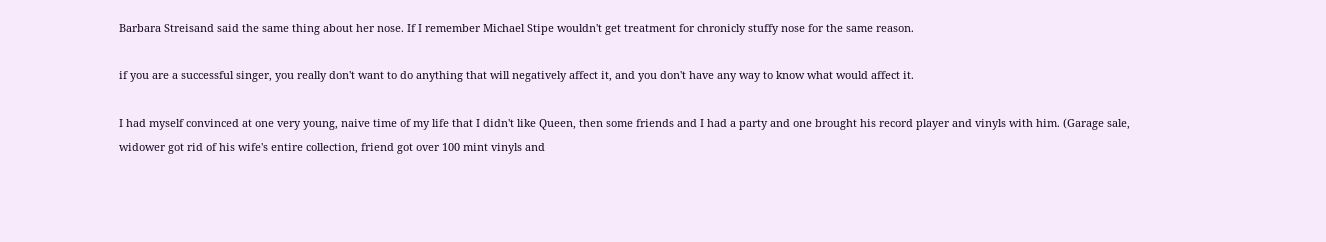Barbara Streisand said the same thing about her nose. If I remember Michael Stipe wouldn't get treatment for chronicly stuffy nose for the same reason.

if you are a successful singer, you really don't want to do anything that will negatively affect it, and you don't have any way to know what would affect it.

I had myself convinced at one very young, naive time of my life that I didn't like Queen, then some friends and I had a party and one brought his record player and vinyls with him. (Garage sale, widower got rid of his wife's entire collection, friend got over 100 mint vinyls and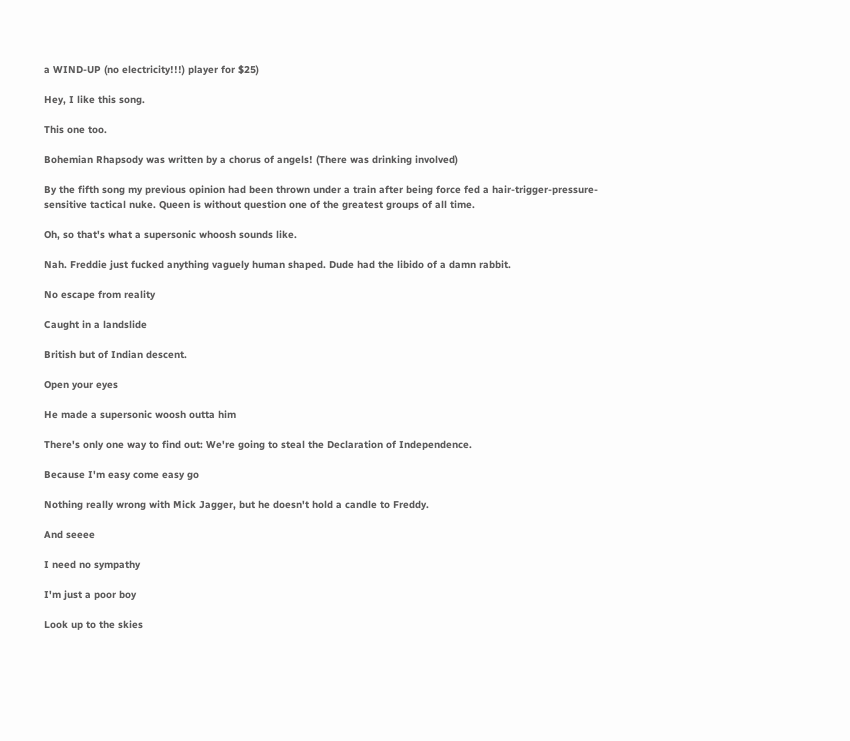a WIND-UP (no electricity!!!) player for $25)

Hey, I like this song.

This one too.

Bohemian Rhapsody was written by a chorus of angels! (There was drinking involved)

By the fifth song my previous opinion had been thrown under a train after being force fed a hair-trigger-pressure-sensitive tactical nuke. Queen is without question one of the greatest groups of all time.

Oh, so that's what a supersonic whoosh sounds like.

Nah. Freddie just fucked anything vaguely human shaped. Dude had the libido of a damn rabbit.

No escape from reality

Caught in a landslide

British but of Indian descent.

Open your eyes

He made a supersonic woosh outta him

There's only one way to find out: We're going to steal the Declaration of Independence.

Because I'm easy come easy go

Nothing really wrong with Mick Jagger, but he doesn't hold a candle to Freddy.

And seeee

I need no sympathy

I'm just a poor boy

Look up to the skies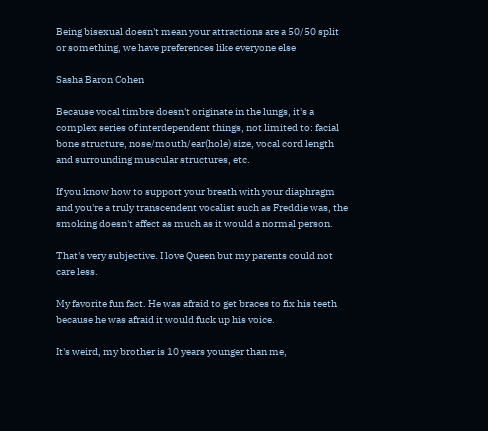Being bisexual doesn't mean your attractions are a 50/50 split or something, we have preferences like everyone else

Sasha Baron Cohen

Because vocal timbre doesn't originate in the lungs, it's a complex series of interdependent things, not limited to: facial bone structure, nose/mouth/ear(hole) size, vocal cord length and surrounding muscular structures, etc.

If you know how to support your breath with your diaphragm and you're a truly transcendent vocalist such as Freddie was, the smoking doesn't affect as much as it would a normal person.

That's very subjective. I love Queen but my parents could not care less.

My favorite fun fact. He was afraid to get braces to fix his teeth because he was afraid it would fuck up his voice.

It's weird, my brother is 10 years younger than me,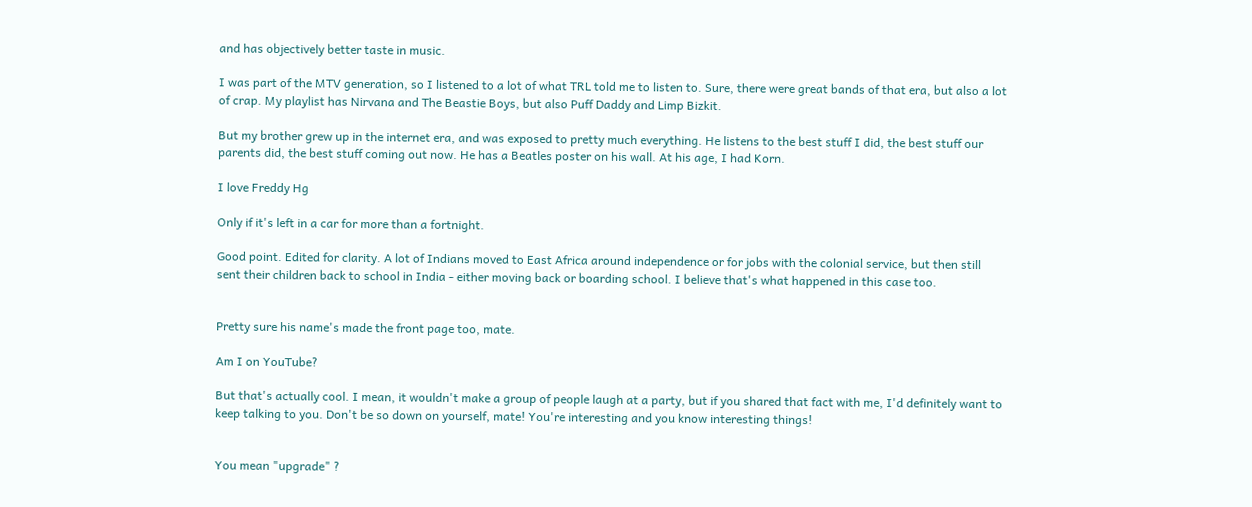and has objectively better taste in music.

I was part of the MTV generation, so I listened to a lot of what TRL told me to listen to. Sure, there were great bands of that era, but also a lot of crap. My playlist has Nirvana and The Beastie Boys, but also Puff Daddy and Limp Bizkit.

But my brother grew up in the internet era, and was exposed to pretty much everything. He listens to the best stuff I did, the best stuff our parents did, the best stuff coming out now. He has a Beatles poster on his wall. At his age, I had Korn.

I love Freddy Hg

Only if it's left in a car for more than a fortnight.

Good point. Edited for clarity. A lot of Indians moved to East Africa around independence or for jobs with the colonial service, but then still sent their children back to school in India - either moving back or boarding school. I believe that's what happened in this case too.


Pretty sure his name's made the front page too, mate.

Am I on YouTube?

But that's actually cool. I mean, it wouldn't make a group of people laugh at a party, but if you shared that fact with me, I'd definitely want to keep talking to you. Don't be so down on yourself, mate! You're interesting and you know interesting things!


You mean "upgrade" ?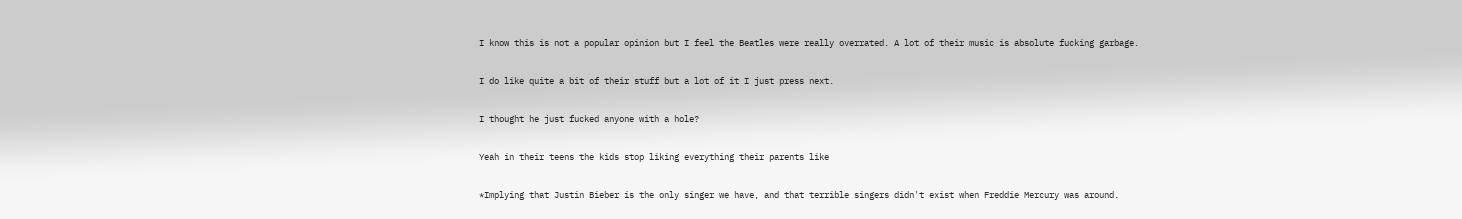I know this is not a popular opinion but I feel the Beatles were really overrated. A lot of their music is absolute fucking garbage.

I do like quite a bit of their stuff but a lot of it I just press next.

I thought he just fucked anyone with a hole?

Yeah in their teens the kids stop liking everything their parents like

*Implying that Justin Bieber is the only singer we have, and that terrible singers didn't exist when Freddie Mercury was around.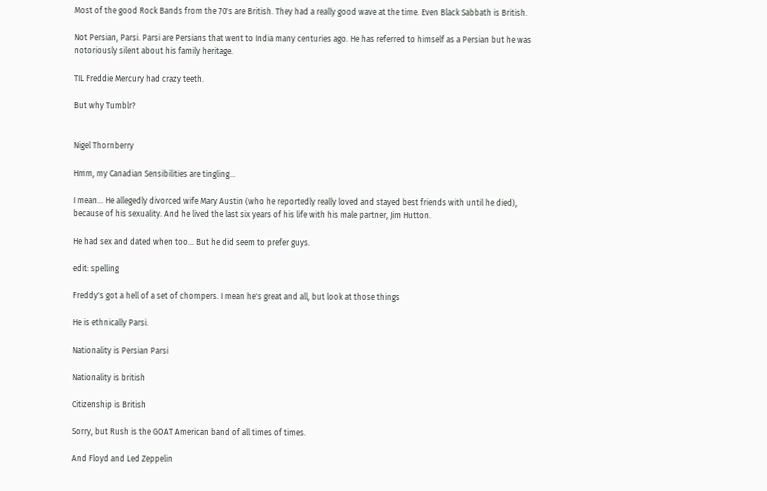Most of the good Rock Bands from the 70's are British. They had a really good wave at the time. Even Black Sabbath is British.

Not Persian, Parsi. Parsi are Persians that went to India many centuries ago. He has referred to himself as a Persian but he was notoriously silent about his family heritage.

TIL Freddie Mercury had crazy teeth.

But why Tumblr?


Nigel Thornberry

Hmm, my Canadian Sensibilities are tingling...

I mean... He allegedly divorced wife Mary Austin (who he reportedly really loved and stayed best friends with until he died), because of his sexuality. And he lived the last six years of his life with his male partner, Jim Hutton.

He had sex and dated when too... But he did seem to prefer guys.

edit: spelling

Freddy's got a hell of a set of chompers. I mean he's great and all, but look at those things

He is ethnically Parsi.

Nationality is Persian Parsi

Nationality is british

Citizenship is British

Sorry, but Rush is the GOAT American band of all times of times.

And Floyd and Led Zeppelin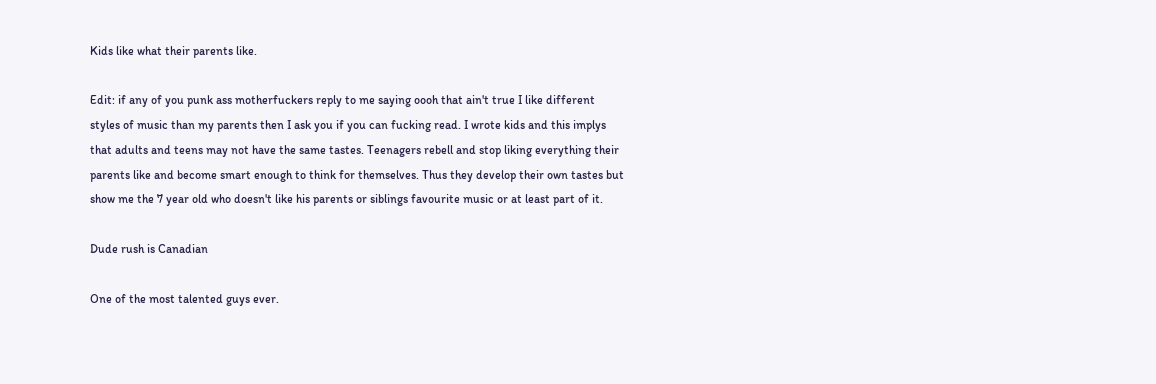Kids like what their parents like.

Edit: if any of you punk ass motherfuckers reply to me saying oooh that ain't true I like different styles of music than my parents then I ask you if you can fucking read. I wrote kids and this implys that adults and teens may not have the same tastes. Teenagers rebell and stop liking everything their parents like and become smart enough to think for themselves. Thus they develop their own tastes but show me the 7 year old who doesn't like his parents or siblings favourite music or at least part of it.

Dude rush is Canadian

One of the most talented guys ever.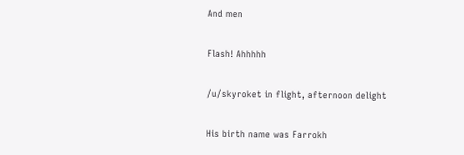And men

Flash! Ahhhhh

/u/skyroket in flight, afternoon delight

His birth name was Farrokh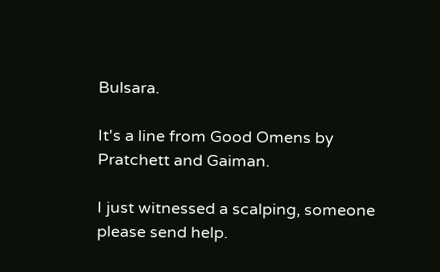Bulsara.

It's a line from Good Omens by Pratchett and Gaiman.

I just witnessed a scalping, someone please send help.